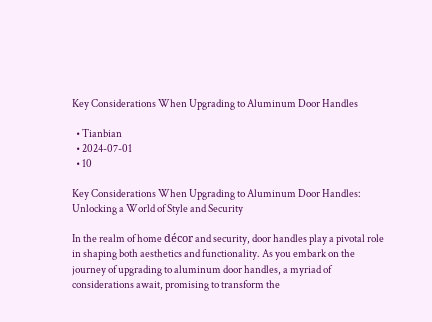Key Considerations When Upgrading to Aluminum Door Handles

  • Tianbian
  • 2024-07-01
  • 10

Key Considerations When Upgrading to Aluminum Door Handles: Unlocking a World of Style and Security

In the realm of home décor and security, door handles play a pivotal role in shaping both aesthetics and functionality. As you embark on the journey of upgrading to aluminum door handles, a myriad of considerations await, promising to transform the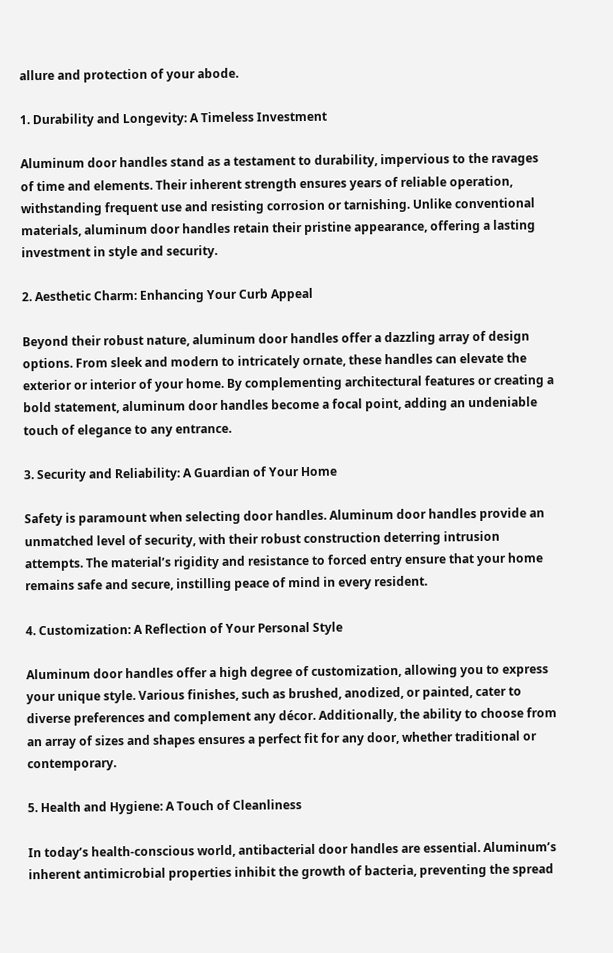allure and protection of your abode.

1. Durability and Longevity: A Timeless Investment

Aluminum door handles stand as a testament to durability, impervious to the ravages of time and elements. Their inherent strength ensures years of reliable operation, withstanding frequent use and resisting corrosion or tarnishing. Unlike conventional materials, aluminum door handles retain their pristine appearance, offering a lasting investment in style and security.

2. Aesthetic Charm: Enhancing Your Curb Appeal

Beyond their robust nature, aluminum door handles offer a dazzling array of design options. From sleek and modern to intricately ornate, these handles can elevate the exterior or interior of your home. By complementing architectural features or creating a bold statement, aluminum door handles become a focal point, adding an undeniable touch of elegance to any entrance.

3. Security and Reliability: A Guardian of Your Home

Safety is paramount when selecting door handles. Aluminum door handles provide an unmatched level of security, with their robust construction deterring intrusion attempts. The material’s rigidity and resistance to forced entry ensure that your home remains safe and secure, instilling peace of mind in every resident.

4. Customization: A Reflection of Your Personal Style

Aluminum door handles offer a high degree of customization, allowing you to express your unique style. Various finishes, such as brushed, anodized, or painted, cater to diverse preferences and complement any décor. Additionally, the ability to choose from an array of sizes and shapes ensures a perfect fit for any door, whether traditional or contemporary.

5. Health and Hygiene: A Touch of Cleanliness

In today’s health-conscious world, antibacterial door handles are essential. Aluminum’s inherent antimicrobial properties inhibit the growth of bacteria, preventing the spread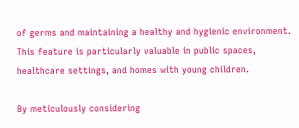of germs and maintaining a healthy and hygienic environment. This feature is particularly valuable in public spaces, healthcare settings, and homes with young children.

By meticulously considering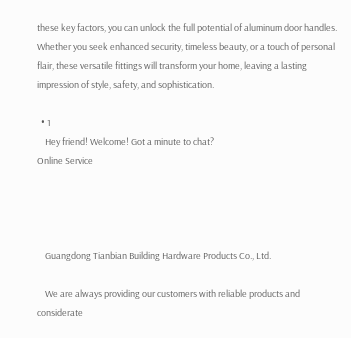these key factors, you can unlock the full potential of aluminum door handles. Whether you seek enhanced security, timeless beauty, or a touch of personal flair, these versatile fittings will transform your home, leaving a lasting impression of style, safety, and sophistication.

  • 1
    Hey friend! Welcome! Got a minute to chat?
Online Service




    Guangdong Tianbian Building Hardware Products Co., Ltd.

    We are always providing our customers with reliable products and considerate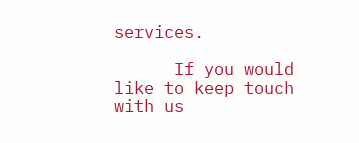services.

      If you would like to keep touch with us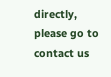directly, please go to contact us